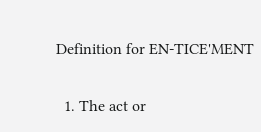Definition for EN-TICE'MENT


  1. The act or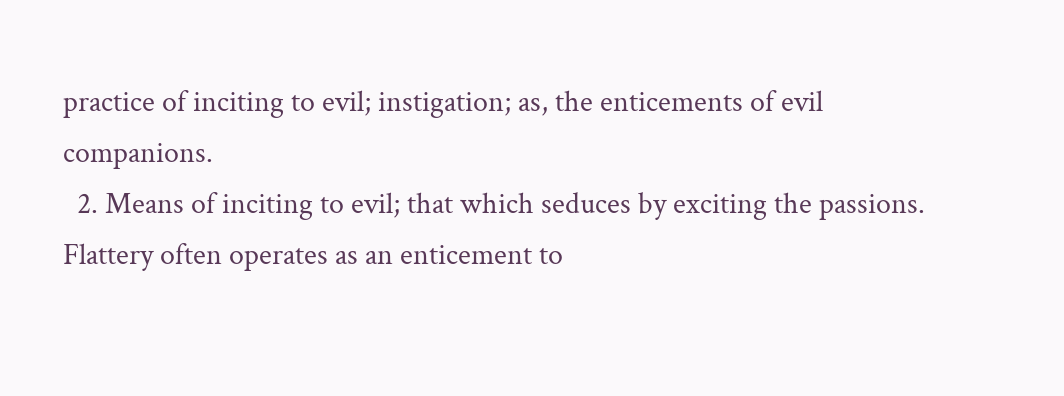practice of inciting to evil; instigation; as, the enticements of evil companions.
  2. Means of inciting to evil; that which seduces by exciting the passions. Flattery often operates as an enticement to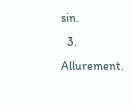sin.
  3. Allurement.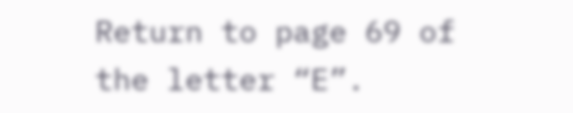Return to page 69 of the letter “E”.